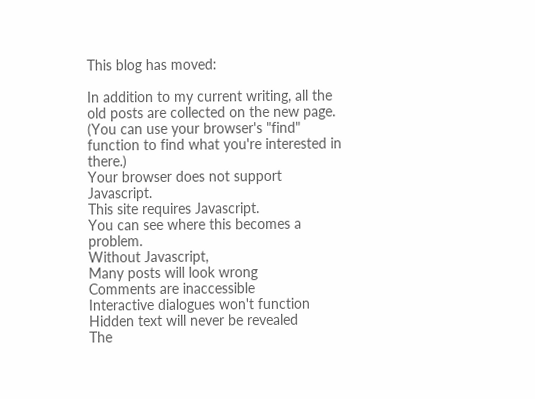This blog has moved:

In addition to my current writing, all the old posts are collected on the new page.
(You can use your browser's "find" function to find what you're interested in there.)
Your browser does not support Javascript.
This site requires Javascript.
You can see where this becomes a problem.
Without Javascript,
Many posts will look wrong
Comments are inaccessible
Interactive dialogues won't function
Hidden text will never be revealed
The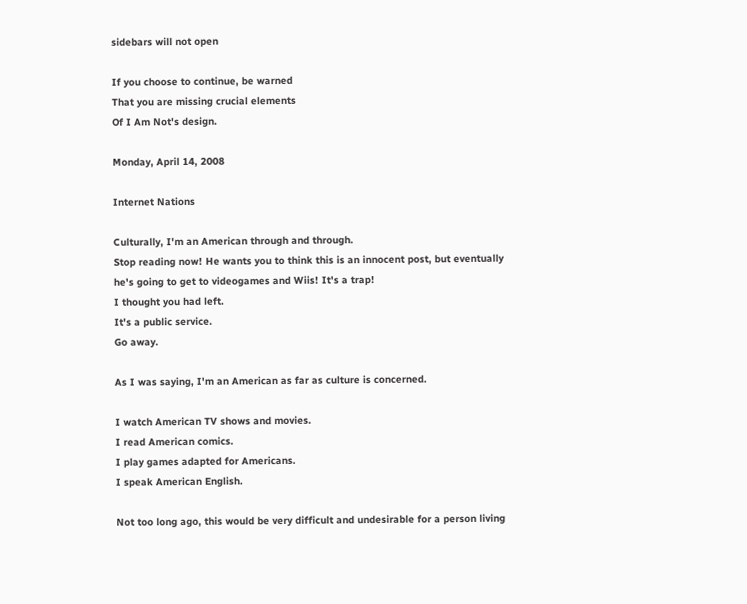sidebars will not open

If you choose to continue, be warned
That you are missing crucial elements
Of I Am Not's design.

Monday, April 14, 2008

Internet Nations

Culturally, I'm an American through and through.
Stop reading now! He wants you to think this is an innocent post, but eventually he's going to get to videogames and Wiis! It's a trap!
I thought you had left.
It's a public service.
Go away.

As I was saying, I'm an American as far as culture is concerned.

I watch American TV shows and movies.
I read American comics.
I play games adapted for Americans.
I speak American English.

Not too long ago, this would be very difficult and undesirable for a person living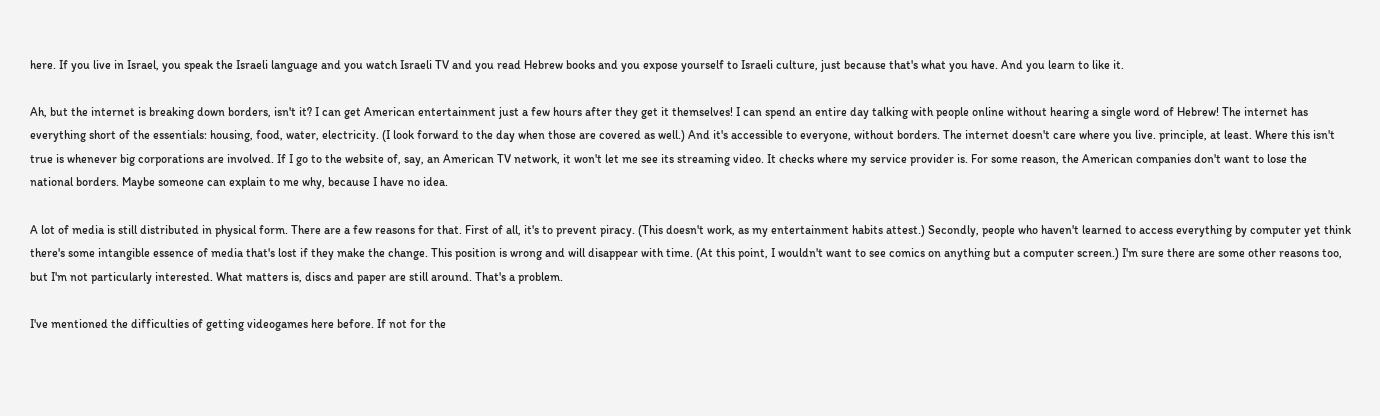here. If you live in Israel, you speak the Israeli language and you watch Israeli TV and you read Hebrew books and you expose yourself to Israeli culture, just because that's what you have. And you learn to like it.

Ah, but the internet is breaking down borders, isn't it? I can get American entertainment just a few hours after they get it themselves! I can spend an entire day talking with people online without hearing a single word of Hebrew! The internet has everything short of the essentials: housing, food, water, electricity. (I look forward to the day when those are covered as well.) And it's accessible to everyone, without borders. The internet doesn't care where you live. principle, at least. Where this isn't true is whenever big corporations are involved. If I go to the website of, say, an American TV network, it won't let me see its streaming video. It checks where my service provider is. For some reason, the American companies don't want to lose the national borders. Maybe someone can explain to me why, because I have no idea.

A lot of media is still distributed in physical form. There are a few reasons for that. First of all, it's to prevent piracy. (This doesn't work, as my entertainment habits attest.) Secondly, people who haven't learned to access everything by computer yet think there's some intangible essence of media that's lost if they make the change. This position is wrong and will disappear with time. (At this point, I wouldn't want to see comics on anything but a computer screen.) I'm sure there are some other reasons too, but I'm not particularly interested. What matters is, discs and paper are still around. That's a problem.

I've mentioned the difficulties of getting videogames here before. If not for the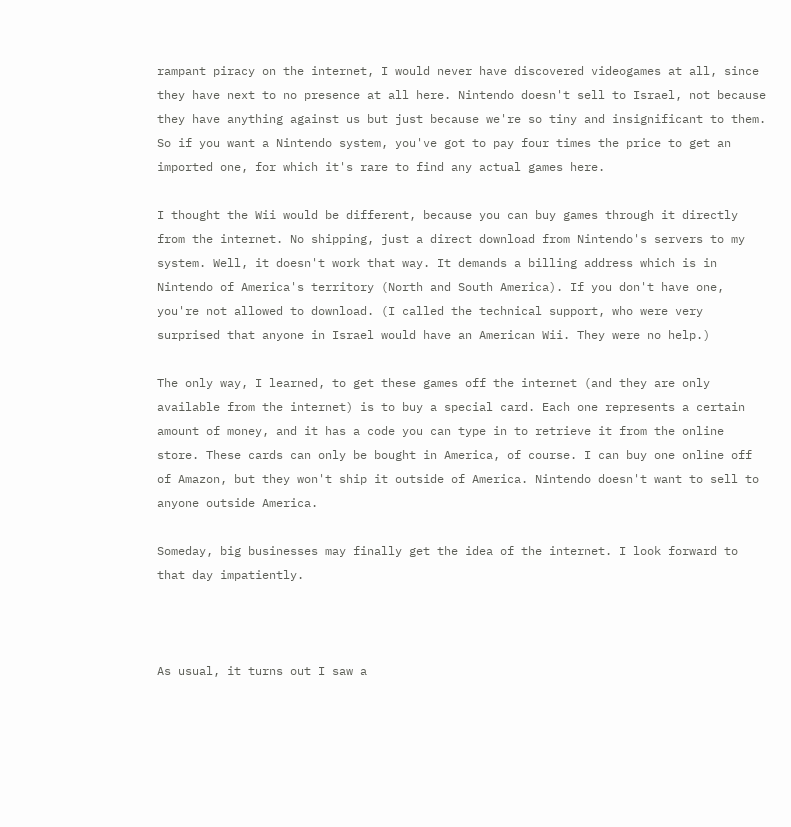rampant piracy on the internet, I would never have discovered videogames at all, since they have next to no presence at all here. Nintendo doesn't sell to Israel, not because they have anything against us but just because we're so tiny and insignificant to them. So if you want a Nintendo system, you've got to pay four times the price to get an imported one, for which it's rare to find any actual games here.

I thought the Wii would be different, because you can buy games through it directly from the internet. No shipping, just a direct download from Nintendo's servers to my system. Well, it doesn't work that way. It demands a billing address which is in Nintendo of America's territory (North and South America). If you don't have one, you're not allowed to download. (I called the technical support, who were very surprised that anyone in Israel would have an American Wii. They were no help.)

The only way, I learned, to get these games off the internet (and they are only available from the internet) is to buy a special card. Each one represents a certain amount of money, and it has a code you can type in to retrieve it from the online store. These cards can only be bought in America, of course. I can buy one online off of Amazon, but they won't ship it outside of America. Nintendo doesn't want to sell to anyone outside America.

Someday, big businesses may finally get the idea of the internet. I look forward to that day impatiently.



As usual, it turns out I saw a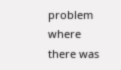problem where there was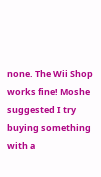none. The Wii Shop works fine! Moshe suggested I try buying something with a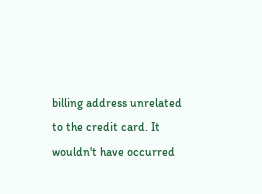billing address unrelated to the credit card. It wouldn't have occurred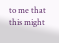to me that this might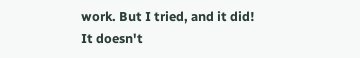work. But I tried, and it did! It doesn't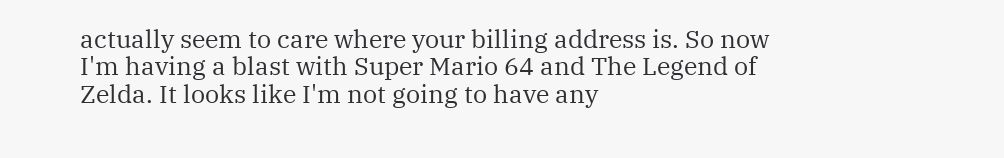actually seem to care where your billing address is. So now I'm having a blast with Super Mario 64 and The Legend of Zelda. It looks like I'm not going to have any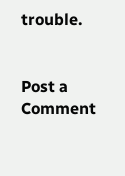trouble.


Post a Comment